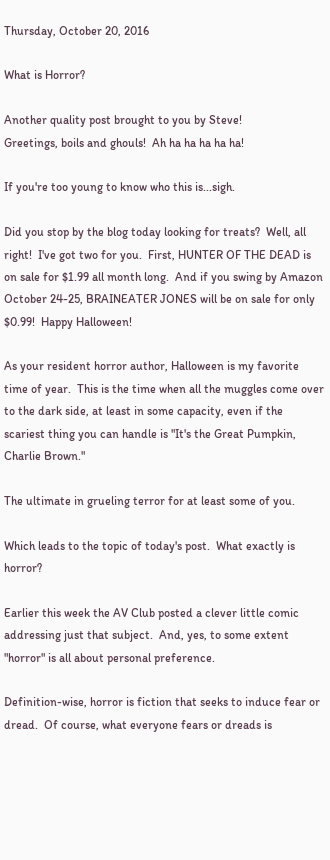Thursday, October 20, 2016

What is Horror?

Another quality post brought to you by Steve!
Greetings, boils and ghouls!  Ah ha ha ha ha ha!

If you're too young to know who this is...sigh.

Did you stop by the blog today looking for treats?  Well, all right!  I've got two for you.  First, HUNTER OF THE DEAD is on sale for $1.99 all month long.  And if you swing by Amazon October 24-25, BRAINEATER JONES will be on sale for only $0.99!  Happy Halloween!

As your resident horror author, Halloween is my favorite time of year.  This is the time when all the muggles come over to the dark side, at least in some capacity, even if the scariest thing you can handle is "It's the Great Pumpkin, Charlie Brown."

The ultimate in grueling terror for at least some of you.

Which leads to the topic of today's post.  What exactly is horror?

Earlier this week the AV Club posted a clever little comic addressing just that subject.  And, yes, to some extent "horror" is all about personal preference.

Definition-wise, horror is fiction that seeks to induce fear or dread.  Of course, what everyone fears or dreads is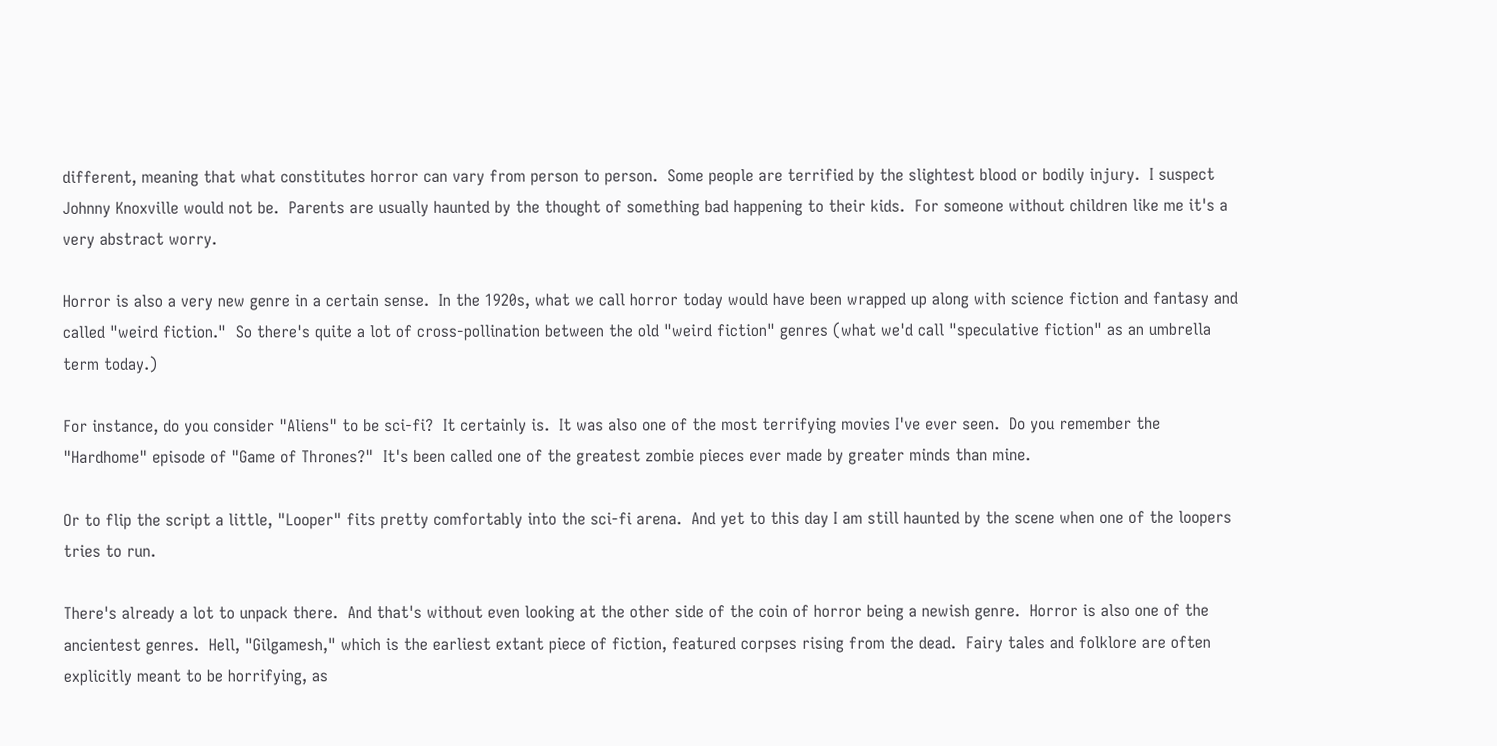different, meaning that what constitutes horror can vary from person to person.  Some people are terrified by the slightest blood or bodily injury.  I suspect Johnny Knoxville would not be.  Parents are usually haunted by the thought of something bad happening to their kids.  For someone without children like me it's a very abstract worry.

Horror is also a very new genre in a certain sense.  In the 1920s, what we call horror today would have been wrapped up along with science fiction and fantasy and called "weird fiction."  So there's quite a lot of cross-pollination between the old "weird fiction" genres (what we'd call "speculative fiction" as an umbrella term today.)

For instance, do you consider "Aliens" to be sci-fi?  It certainly is.  It was also one of the most terrifying movies I've ever seen.  Do you remember the "Hardhome" episode of "Game of Thrones?"  It's been called one of the greatest zombie pieces ever made by greater minds than mine.

Or to flip the script a little, "Looper" fits pretty comfortably into the sci-fi arena.  And yet to this day I am still haunted by the scene when one of the loopers tries to run.

There's already a lot to unpack there.  And that's without even looking at the other side of the coin of horror being a newish genre.  Horror is also one of the ancientest genres.  Hell, "Gilgamesh," which is the earliest extant piece of fiction, featured corpses rising from the dead.  Fairy tales and folklore are often explicitly meant to be horrifying, as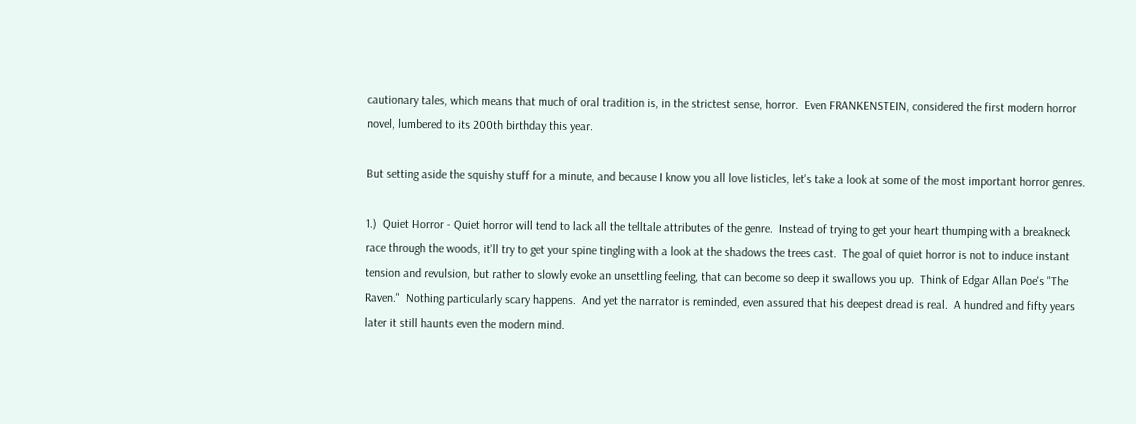cautionary tales, which means that much of oral tradition is, in the strictest sense, horror.  Even FRANKENSTEIN, considered the first modern horror novel, lumbered to its 200th birthday this year.

But setting aside the squishy stuff for a minute, and because I know you all love listicles, let's take a look at some of the most important horror genres.

1.)  Quiet Horror - Quiet horror will tend to lack all the telltale attributes of the genre.  Instead of trying to get your heart thumping with a breakneck race through the woods, it'll try to get your spine tingling with a look at the shadows the trees cast.  The goal of quiet horror is not to induce instant tension and revulsion, but rather to slowly evoke an unsettling feeling, that can become so deep it swallows you up.  Think of Edgar Allan Poe's "The Raven."  Nothing particularly scary happens.  And yet the narrator is reminded, even assured that his deepest dread is real.  A hundred and fifty years later it still haunts even the modern mind.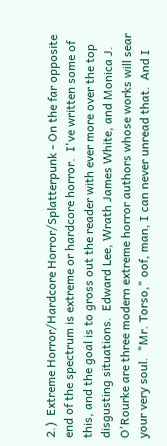2.)  Extreme Horror/Hardcore Horror/Splatterpunk - On the far opposite end of the spectrum is extreme or hardcore horror.  I've written some of this, and the goal is to gross out the reader with ever more over the top disgusting situations.  Edward Lee, Wrath James White, and Monica J. O'Rourke are three modern extreme horror authors whose works will sear your very soul.  "Mr. Torso," oof, man, I can never unread that.  And I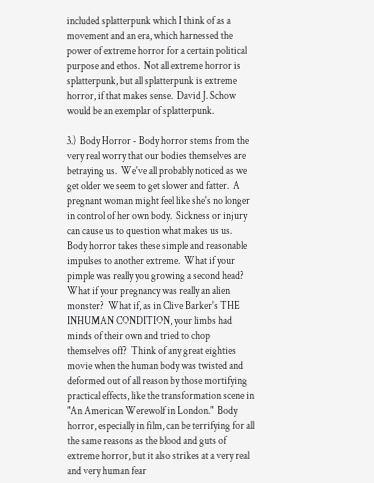included splatterpunk which I think of as a movement and an era, which harnessed the power of extreme horror for a certain political purpose and ethos.  Not all extreme horror is splatterpunk, but all splatterpunk is extreme horror, if that makes sense.  David J. Schow would be an exemplar of splatterpunk.

3.)  Body Horror - Body horror stems from the very real worry that our bodies themselves are betraying us.  We've all probably noticed as we get older we seem to get slower and fatter.  A pregnant woman might feel like she's no longer in control of her own body.  Sickness or injury can cause us to question what makes us us.  Body horror takes these simple and reasonable impulses to another extreme.  What if your pimple was really you growing a second head?  What if your pregnancy was really an alien monster?  What if, as in Clive Barker's THE INHUMAN CONDITION, your limbs had minds of their own and tried to chop themselves off?  Think of any great eighties movie when the human body was twisted and deformed out of all reason by those mortifying practical effects, like the transformation scene in "An American Werewolf in London."  Body horror, especially in film, can be terrifying for all the same reasons as the blood and guts of extreme horror, but it also strikes at a very real and very human fear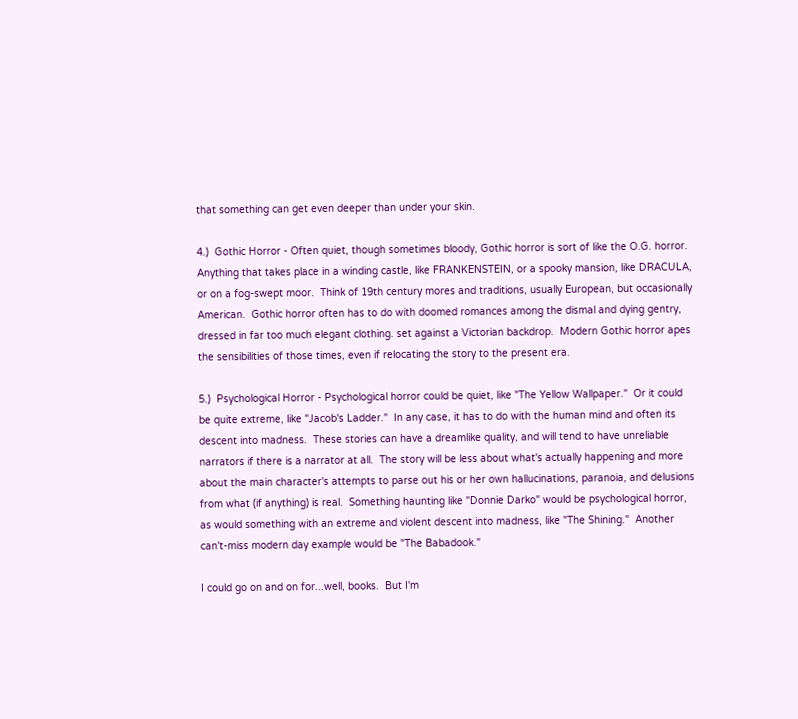that something can get even deeper than under your skin.

4.)  Gothic Horror - Often quiet, though sometimes bloody, Gothic horror is sort of like the O.G. horror.  Anything that takes place in a winding castle, like FRANKENSTEIN, or a spooky mansion, like DRACULA, or on a fog-swept moor.  Think of 19th century mores and traditions, usually European, but occasionally American.  Gothic horror often has to do with doomed romances among the dismal and dying gentry, dressed in far too much elegant clothing. set against a Victorian backdrop.  Modern Gothic horror apes the sensibilities of those times, even if relocating the story to the present era.

5.)  Psychological Horror - Psychological horror could be quiet, like "The Yellow Wallpaper."  Or it could be quite extreme, like "Jacob's Ladder."  In any case, it has to do with the human mind and often its descent into madness.  These stories can have a dreamlike quality, and will tend to have unreliable narrators if there is a narrator at all.  The story will be less about what's actually happening and more about the main character's attempts to parse out his or her own hallucinations, paranoia, and delusions from what (if anything) is real.  Something haunting like "Donnie Darko" would be psychological horror, as would something with an extreme and violent descent into madness, like "The Shining."  Another can't-miss modern day example would be "The Babadook."

I could go on and on for...well, books.  But I'm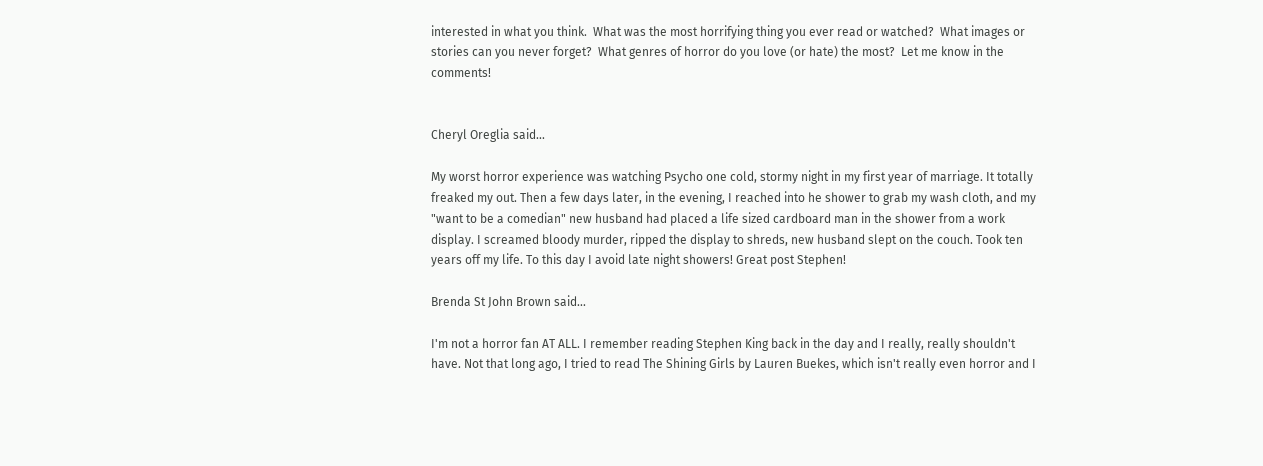interested in what you think.  What was the most horrifying thing you ever read or watched?  What images or stories can you never forget?  What genres of horror do you love (or hate) the most?  Let me know in the comments!


Cheryl Oreglia said...

My worst horror experience was watching Psycho one cold, stormy night in my first year of marriage. It totally freaked my out. Then a few days later, in the evening, I reached into he shower to grab my wash cloth, and my "want to be a comedian" new husband had placed a life sized cardboard man in the shower from a work display. I screamed bloody murder, ripped the display to shreds, new husband slept on the couch. Took ten years off my life. To this day I avoid late night showers! Great post Stephen!

Brenda St John Brown said...

I'm not a horror fan AT ALL. I remember reading Stephen King back in the day and I really, really shouldn't have. Not that long ago, I tried to read The Shining Girls by Lauren Buekes, which isn't really even horror and I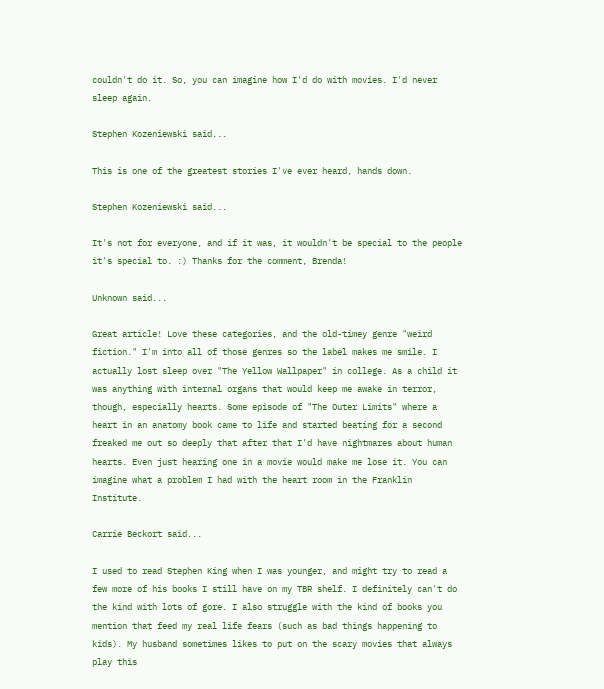couldn't do it. So, you can imagine how I'd do with movies. I'd never sleep again.

Stephen Kozeniewski said...

This is one of the greatest stories I've ever heard, hands down.

Stephen Kozeniewski said...

It's not for everyone, and if it was, it wouldn't be special to the people it's special to. :) Thanks for the comment, Brenda!

Unknown said...

Great article! Love these categories, and the old-timey genre "weird fiction." I'm into all of those genres so the label makes me smile. I actually lost sleep over "The Yellow Wallpaper" in college. As a child it was anything with internal organs that would keep me awake in terror, though, especially hearts. Some episode of "The Outer Limits" where a heart in an anatomy book came to life and started beating for a second freaked me out so deeply that after that I'd have nightmares about human hearts. Even just hearing one in a movie would make me lose it. You can imagine what a problem I had with the heart room in the Franklin Institute.

Carrie Beckort said...

I used to read Stephen King when I was younger, and might try to read a few more of his books I still have on my TBR shelf. I definitely can't do the kind with lots of gore. I also struggle with the kind of books you mention that feed my real life fears (such as bad things happening to kids). My husband sometimes likes to put on the scary movies that always play this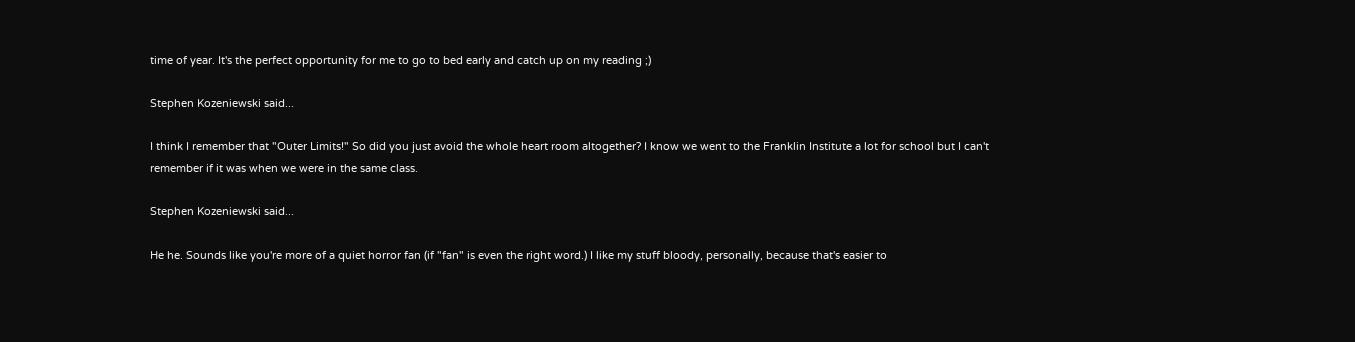time of year. It's the perfect opportunity for me to go to bed early and catch up on my reading ;)

Stephen Kozeniewski said...

I think I remember that "Outer Limits!" So did you just avoid the whole heart room altogether? I know we went to the Franklin Institute a lot for school but I can't remember if it was when we were in the same class.

Stephen Kozeniewski said...

He he. Sounds like you're more of a quiet horror fan (if "fan" is even the right word.) I like my stuff bloody, personally, because that's easier to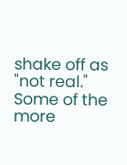shake off as "not real." Some of the more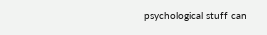psychological stuff can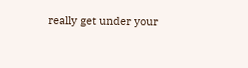really get under your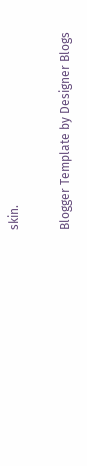skin.

Blogger Template by Designer Blogs